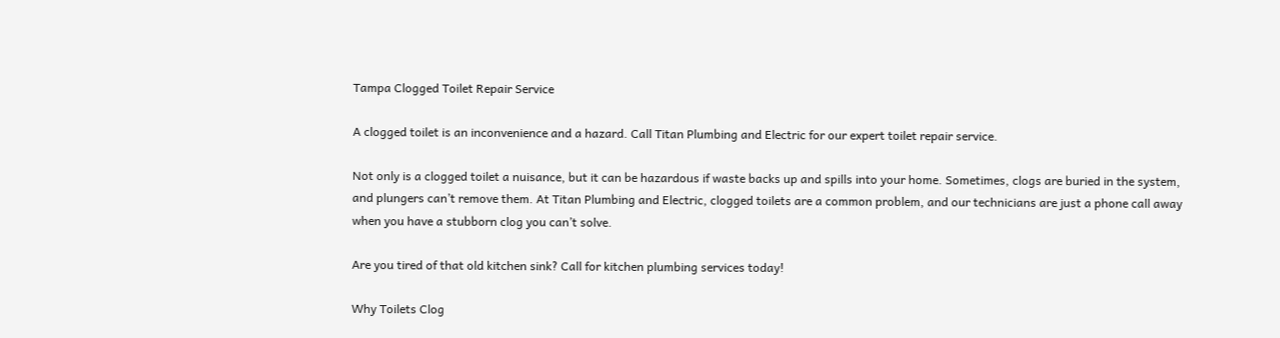Tampa Clogged Toilet Repair Service

A clogged toilet is an inconvenience and a hazard. Call Titan Plumbing and Electric for our expert toilet repair service.

Not only is a clogged toilet a nuisance, but it can be hazardous if waste backs up and spills into your home. Sometimes, clogs are buried in the system, and plungers can’t remove them. At Titan Plumbing and Electric, clogged toilets are a common problem, and our technicians are just a phone call away when you have a stubborn clog you can’t solve.

Are you tired of that old kitchen sink? Call for kitchen plumbing services today!

Why Toilets Clog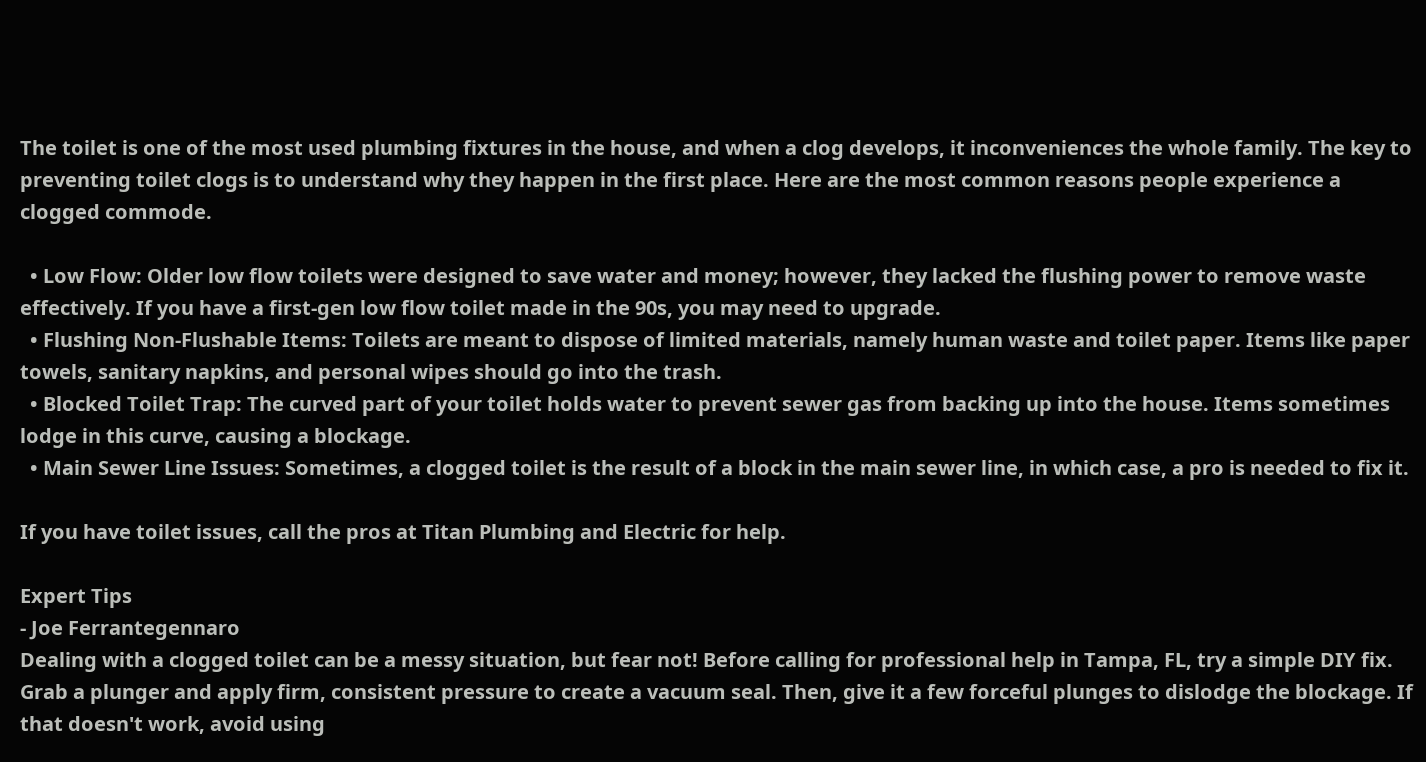The toilet is one of the most used plumbing fixtures in the house, and when a clog develops, it inconveniences the whole family. The key to preventing toilet clogs is to understand why they happen in the first place. Here are the most common reasons people experience a clogged commode.

  • Low Flow: Older low flow toilets were designed to save water and money; however, they lacked the flushing power to remove waste effectively. If you have a first-gen low flow toilet made in the 90s, you may need to upgrade.
  • Flushing Non-Flushable Items: Toilets are meant to dispose of limited materials, namely human waste and toilet paper. Items like paper towels, sanitary napkins, and personal wipes should go into the trash.
  • Blocked Toilet Trap: The curved part of your toilet holds water to prevent sewer gas from backing up into the house. Items sometimes lodge in this curve, causing a blockage.
  • Main Sewer Line Issues: Sometimes, a clogged toilet is the result of a block in the main sewer line, in which case, a pro is needed to fix it.

If you have toilet issues, call the pros at Titan Plumbing and Electric for help.

Expert Tips
- Joe Ferrantegennaro
Dealing with a clogged toilet can be a messy situation, but fear not! Before calling for professional help in Tampa, FL, try a simple DIY fix. Grab a plunger and apply firm, consistent pressure to create a vacuum seal. Then, give it a few forceful plunges to dislodge the blockage. If that doesn't work, avoid using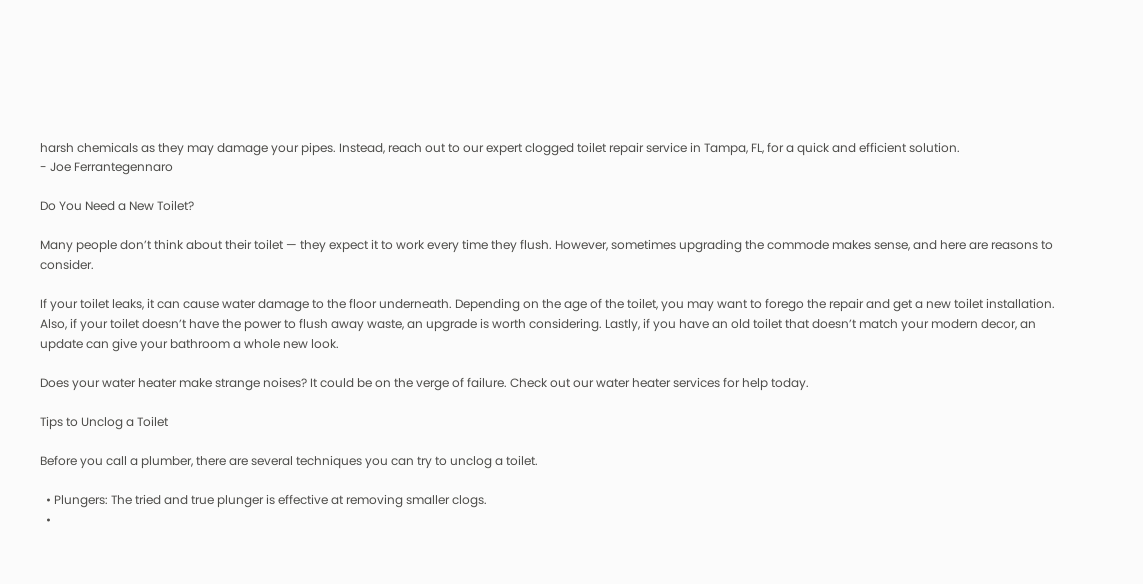harsh chemicals as they may damage your pipes. Instead, reach out to our expert clogged toilet repair service in Tampa, FL, for a quick and efficient solution.
- Joe Ferrantegennaro

Do You Need a New Toilet?

Many people don’t think about their toilet — they expect it to work every time they flush. However, sometimes upgrading the commode makes sense, and here are reasons to consider.

If your toilet leaks, it can cause water damage to the floor underneath. Depending on the age of the toilet, you may want to forego the repair and get a new toilet installation. Also, if your toilet doesn’t have the power to flush away waste, an upgrade is worth considering. Lastly, if you have an old toilet that doesn’t match your modern decor, an update can give your bathroom a whole new look.

Does your water heater make strange noises? It could be on the verge of failure. Check out our water heater services for help today.

Tips to Unclog a Toilet

Before you call a plumber, there are several techniques you can try to unclog a toilet.

  • Plungers: The tried and true plunger is effective at removing smaller clogs.
  •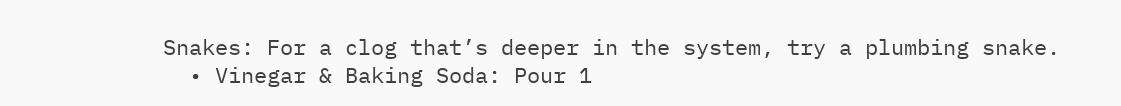Snakes: For a clog that’s deeper in the system, try a plumbing snake.
  • Vinegar & Baking Soda: Pour 1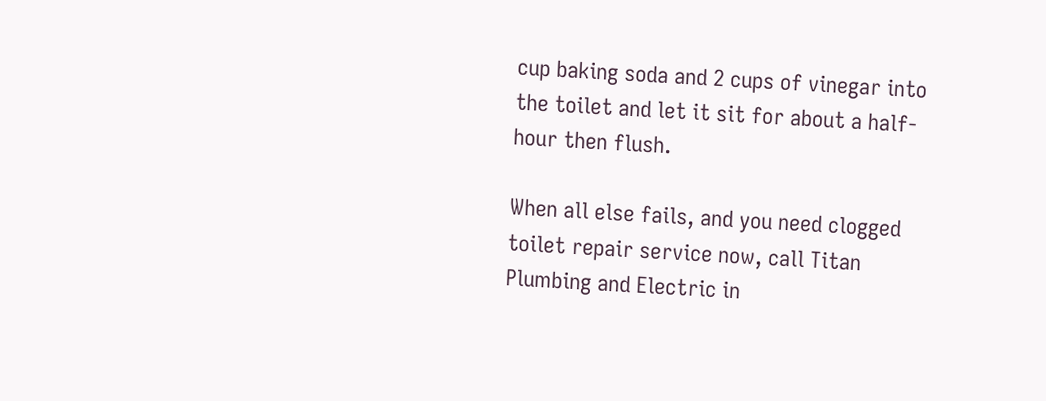cup baking soda and 2 cups of vinegar into the toilet and let it sit for about a half-hour then flush.

When all else fails, and you need clogged toilet repair service now, call Titan Plumbing and Electric in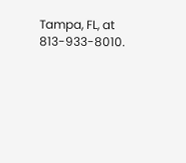Tampa, FL, at 813-933-8010.